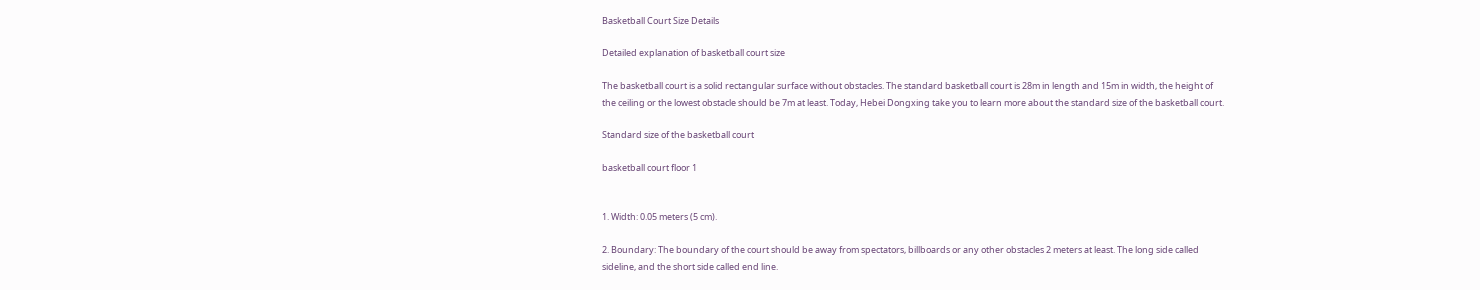Basketball Court Size Details

Detailed explanation of basketball court size

The basketball court is a solid rectangular surface without obstacles. The standard basketball court is 28m in length and 15m in width, the height of the ceiling or the lowest obstacle should be 7m at least. Today, Hebei Dongxing take you to learn more about the standard size of the basketball court.

Standard size of the basketball court

basketball court floor 1


1. Width: 0.05 meters (5 cm).

2. Boundary: The boundary of the court should be away from spectators, billboards or any other obstacles 2 meters at least. The long side called sideline, and the short side called end line.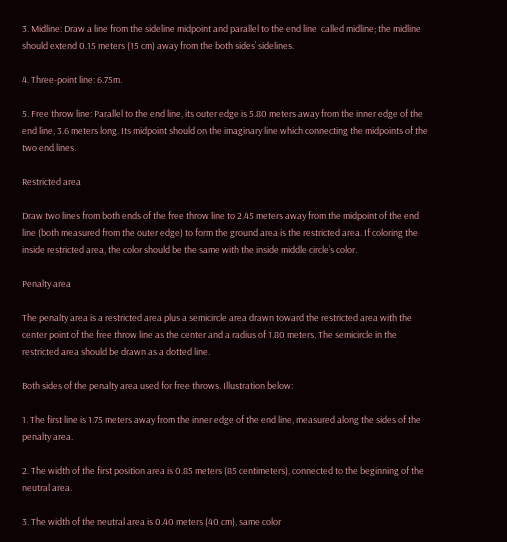3. Midline: Draw a line from the sideline midpoint and parallel to the end line  called midline; the midline should extend 0.15 meters (15 cm) away from the both sides’ sidelines.

4. Three-point line: 6.75m.

5. Free throw line: Parallel to the end line, its outer edge is 5.80 meters away from the inner edge of the end line, 3.6 meters long. Its midpoint should on the imaginary line which connecting the midpoints of the two end lines.

Restricted area

Draw two lines from both ends of the free throw line to 2.45 meters away from the midpoint of the end line (both measured from the outer edge) to form the ground area is the restricted area. If coloring the inside restricted area, the color should be the same with the inside middle circle’s color.

Penalty area

The penalty area is a restricted area plus a semicircle area drawn toward the restricted area with the center point of the free throw line as the center and a radius of 1.80 meters. The semicircle in the restricted area should be drawn as a dotted line.

Both sides of the penalty area used for free throws. Illustration below:

1. The first line is 1.75 meters away from the inner edge of the end line, measured along the sides of the penalty area.

2. The width of the first position area is 0.85 meters (85 centimeters), connected to the beginning of the neutral area.

3. The width of the neutral area is 0.40 meters (40 cm), same color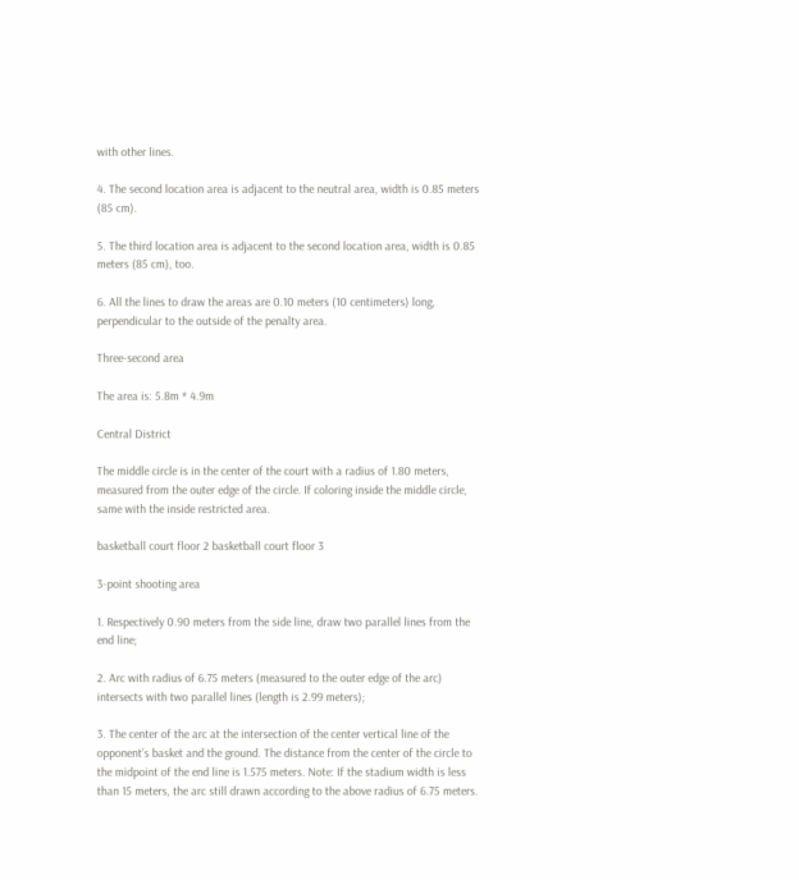with other lines.

4. The second location area is adjacent to the neutral area, width is 0.85 meters (85 cm).

5. The third location area is adjacent to the second location area, width is 0.85 meters (85 cm), too.

6. All the lines to draw the areas are 0.10 meters (10 centimeters) long, perpendicular to the outside of the penalty area.

Three-second area

The area is: 5.8m * 4.9m

Central District

The middle circle is in the center of the court with a radius of 1.80 meters, measured from the outer edge of the circle. If coloring inside the middle circle, same with the inside restricted area.

basketball court floor 2 basketball court floor 3

3-point shooting area

1. Respectively 0.90 meters from the side line, draw two parallel lines from the end line;

2. Arc with radius of 6.75 meters (measured to the outer edge of the arc) intersects with two parallel lines (length is 2.99 meters);

3. The center of the arc at the intersection of the center vertical line of the opponent’s basket and the ground. The distance from the center of the circle to the midpoint of the end line is 1.575 meters. Note: If the stadium width is less than 15 meters, the arc still drawn according to the above radius of 6.75 meters.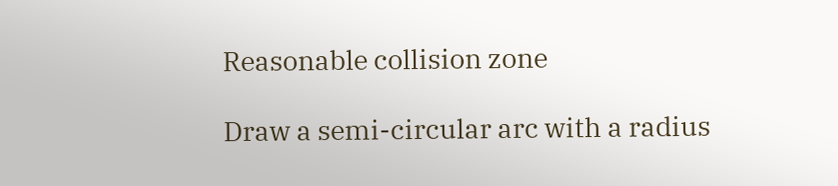Reasonable collision zone

Draw a semi-circular arc with a radius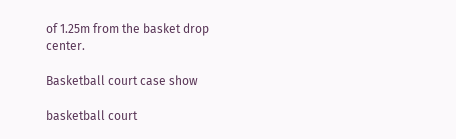of 1.25m from the basket drop center.

Basketball court case show

basketball court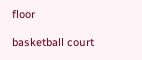floor

basketball court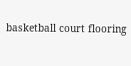basketball court flooring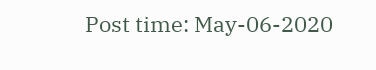Post time: May-06-2020